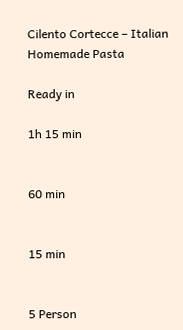Cilento Cortecce – Italian Homemade Pasta

Ready in

1h 15 min


60 min


15 min


5 Person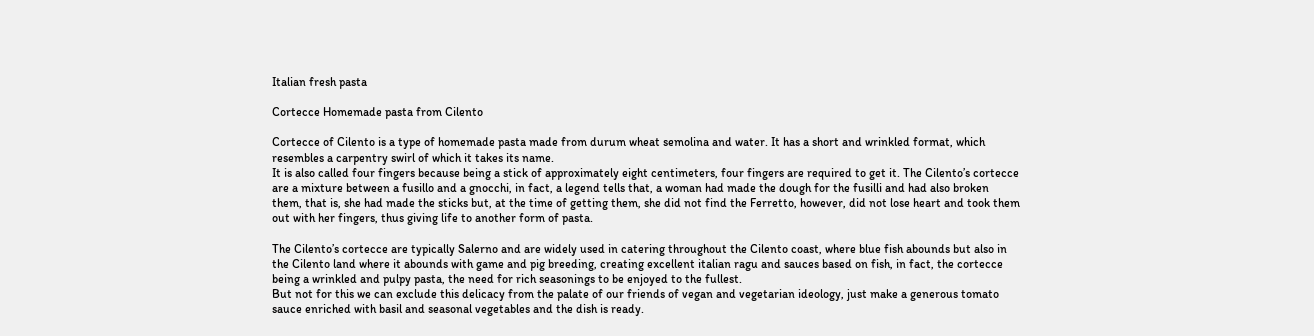Italian fresh pasta

Cortecce Homemade pasta from Cilento

Cortecce of Cilento is a type of homemade pasta made from durum wheat semolina and water. It has a short and wrinkled format, which resembles a carpentry swirl of which it takes its name.
It is also called four fingers because being a stick of approximately eight centimeters, four fingers are required to get it. The Cilento’s cortecce are a mixture between a fusillo and a gnocchi, in fact, a legend tells that, a woman had made the dough for the fusilli and had also broken them, that is, she had made the sticks but, at the time of getting them, she did not find the Ferretto, however, did not lose heart and took them out with her fingers, thus giving life to another form of pasta.

The Cilento’s cortecce are typically Salerno and are widely used in catering throughout the Cilento coast, where blue fish abounds but also in the Cilento land where it abounds with game and pig breeding, creating excellent italian ragu and sauces based on fish, in fact, the cortecce being a wrinkled and pulpy pasta, the need for rich seasonings to be enjoyed to the fullest.
But not for this we can exclude this delicacy from the palate of our friends of vegan and vegetarian ideology, just make a generous tomato sauce enriched with basil and seasonal vegetables and the dish is ready.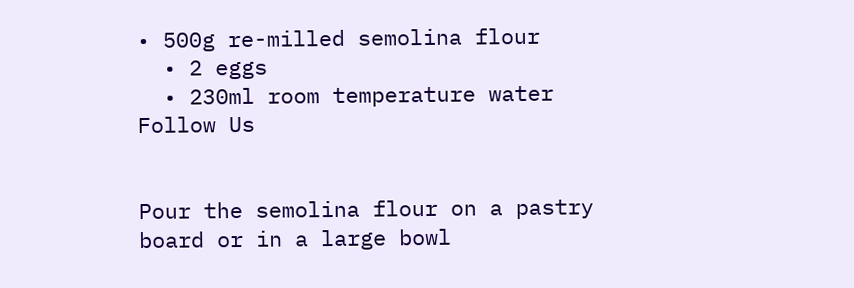• 500g re-milled semolina flour
  • 2 eggs
  • 230ml room temperature water
Follow Us


Pour the semolina flour on a pastry board or in a large bowl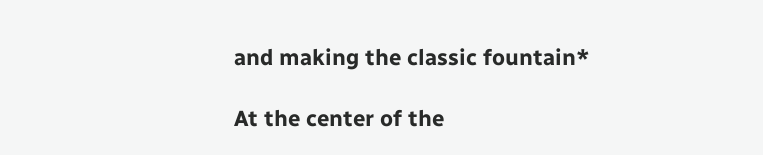and making the classic fountain*

At the center of the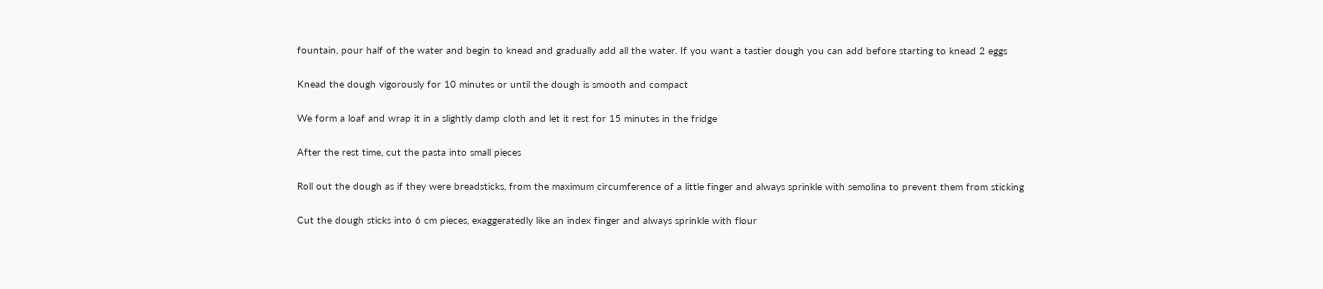fountain, pour half of the water and begin to knead and gradually add all the water. If you want a tastier dough you can add before starting to knead 2 eggs

Knead the dough vigorously for 10 minutes or until the dough is smooth and compact

We form a loaf and wrap it in a slightly damp cloth and let it rest for 15 minutes in the fridge

After the rest time, cut the pasta into small pieces

Roll out the dough as if they were breadsticks, from the maximum circumference of a little finger and always sprinkle with semolina to prevent them from sticking

Cut the dough sticks into 6 cm pieces, exaggeratedly like an index finger and always sprinkle with flour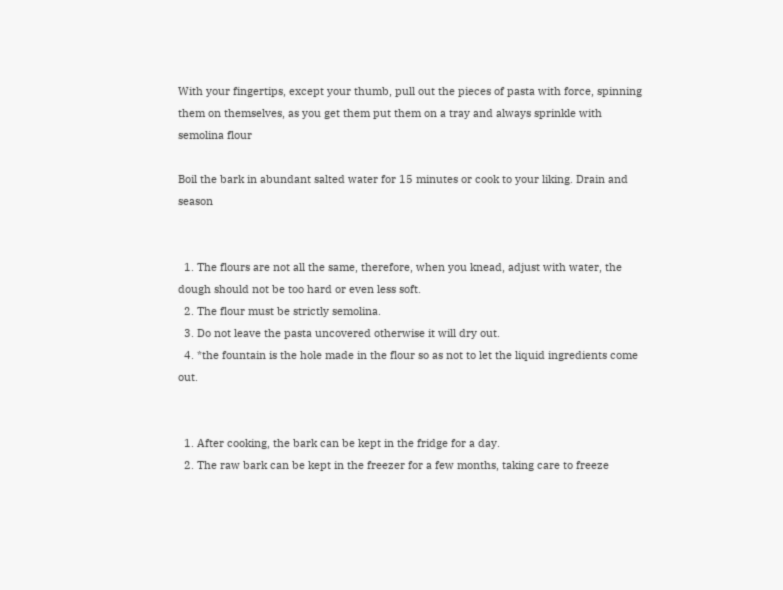With your fingertips, except your thumb, pull out the pieces of pasta with force, spinning them on themselves, as you get them put them on a tray and always sprinkle with semolina flour

Boil the bark in abundant salted water for 15 minutes or cook to your liking. Drain and season


  1. The flours are not all the same, therefore, when you knead, adjust with water, the dough should not be too hard or even less soft.
  2. The flour must be strictly semolina.
  3. Do not leave the pasta uncovered otherwise it will dry out.
  4. *the fountain is the hole made in the flour so as not to let the liquid ingredients come out.


  1. After cooking, the bark can be kept in the fridge for a day.
  2. The raw bark can be kept in the freezer for a few months, taking care to freeze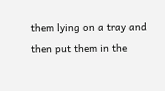them lying on a tray and then put them in the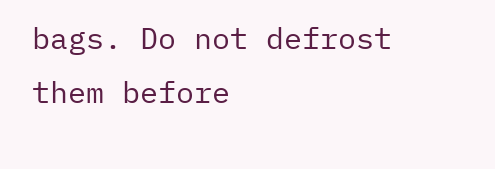bags. Do not defrost them before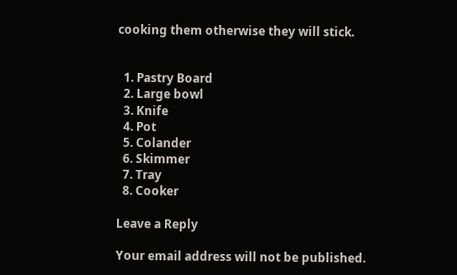cooking them otherwise they will stick.


  1. Pastry Board
  2. Large bowl
  3. Knife
  4. Pot
  5. Colander
  6. Skimmer
  7. Tray
  8. Cooker

Leave a Reply

Your email address will not be published.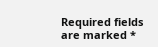Required fields are marked *